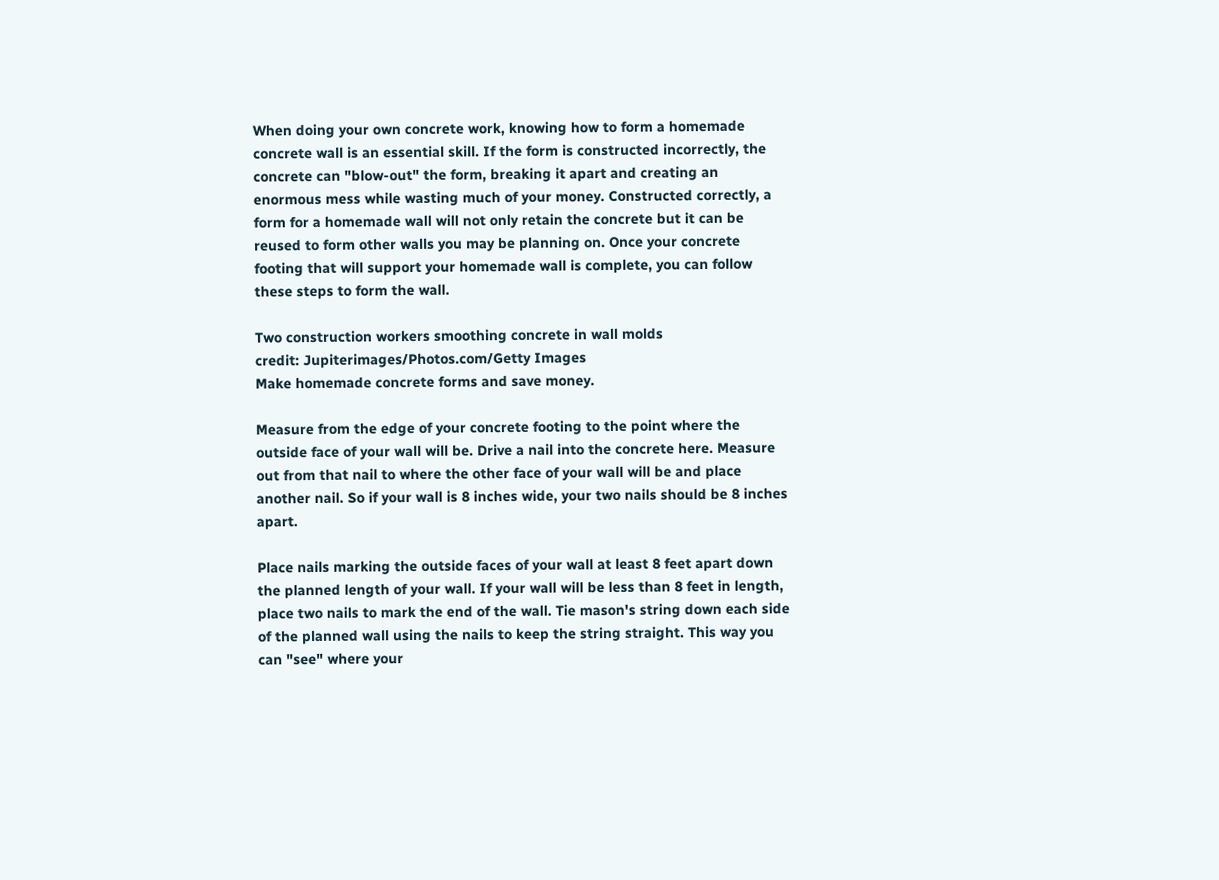When doing your own concrete work, knowing how to form a homemade concrete wall is an essential skill. If the form is constructed incorrectly, the concrete can "blow-out" the form, breaking it apart and creating an enormous mess while wasting much of your money. Constructed correctly, a form for a homemade wall will not only retain the concrete but it can be reused to form other walls you may be planning on. Once your concrete footing that will support your homemade wall is complete, you can follow these steps to form the wall.

Two construction workers smoothing concrete in wall molds
credit: Jupiterimages/Photos.com/Getty Images
Make homemade concrete forms and save money.

Measure from the edge of your concrete footing to the point where the outside face of your wall will be. Drive a nail into the concrete here. Measure out from that nail to where the other face of your wall will be and place another nail. So if your wall is 8 inches wide, your two nails should be 8 inches apart.

Place nails marking the outside faces of your wall at least 8 feet apart down the planned length of your wall. If your wall will be less than 8 feet in length, place two nails to mark the end of the wall. Tie mason's string down each side of the planned wall using the nails to keep the string straight. This way you can "see" where your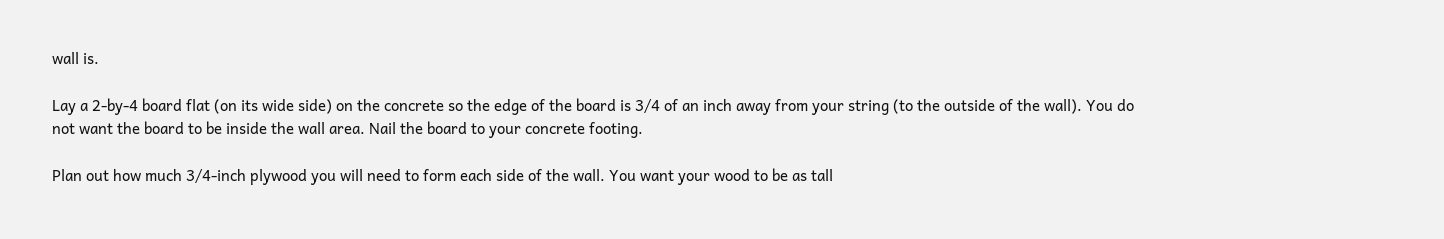wall is.

Lay a 2-by-4 board flat (on its wide side) on the concrete so the edge of the board is 3/4 of an inch away from your string (to the outside of the wall). You do not want the board to be inside the wall area. Nail the board to your concrete footing.

Plan out how much 3/4-inch plywood you will need to form each side of the wall. You want your wood to be as tall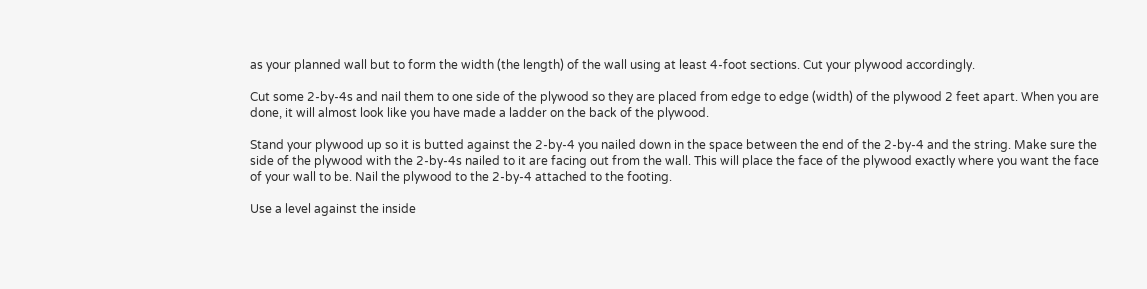as your planned wall but to form the width (the length) of the wall using at least 4-foot sections. Cut your plywood accordingly.

Cut some 2-by-4s and nail them to one side of the plywood so they are placed from edge to edge (width) of the plywood 2 feet apart. When you are done, it will almost look like you have made a ladder on the back of the plywood.

Stand your plywood up so it is butted against the 2-by-4 you nailed down in the space between the end of the 2-by-4 and the string. Make sure the side of the plywood with the 2-by-4s nailed to it are facing out from the wall. This will place the face of the plywood exactly where you want the face of your wall to be. Nail the plywood to the 2-by-4 attached to the footing.

Use a level against the inside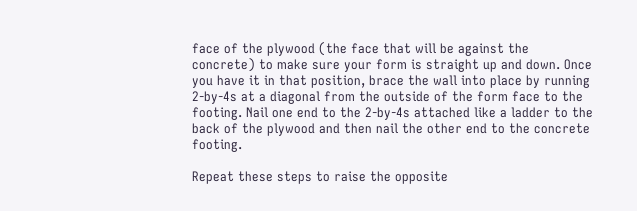face of the plywood (the face that will be against the concrete) to make sure your form is straight up and down. Once you have it in that position, brace the wall into place by running 2-by-4s at a diagonal from the outside of the form face to the footing. Nail one end to the 2-by-4s attached like a ladder to the back of the plywood and then nail the other end to the concrete footing.

Repeat these steps to raise the opposite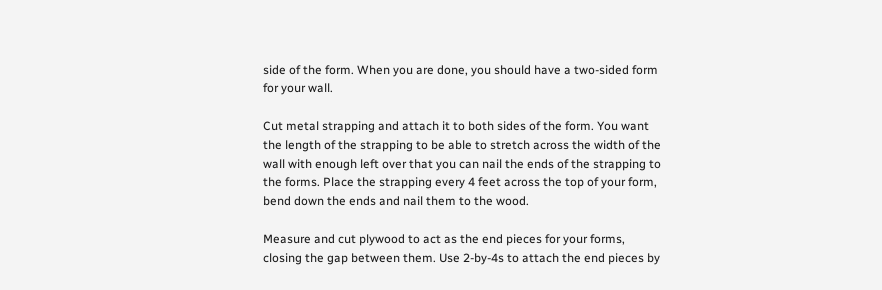side of the form. When you are done, you should have a two-sided form for your wall.

Cut metal strapping and attach it to both sides of the form. You want the length of the strapping to be able to stretch across the width of the wall with enough left over that you can nail the ends of the strapping to the forms. Place the strapping every 4 feet across the top of your form, bend down the ends and nail them to the wood.

Measure and cut plywood to act as the end pieces for your forms, closing the gap between them. Use 2-by-4s to attach the end pieces by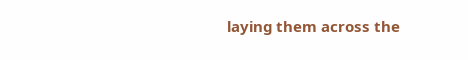laying them across the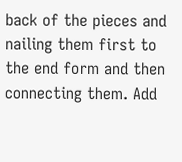back of the pieces and nailing them first to the end form and then connecting them. Add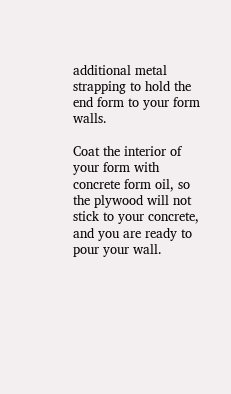additional metal strapping to hold the end form to your form walls.

Coat the interior of your form with concrete form oil, so the plywood will not stick to your concrete, and you are ready to pour your wall.